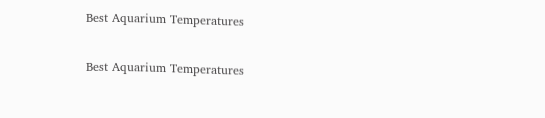Best Aquarium Temperatures

Best Aquarium Temperatures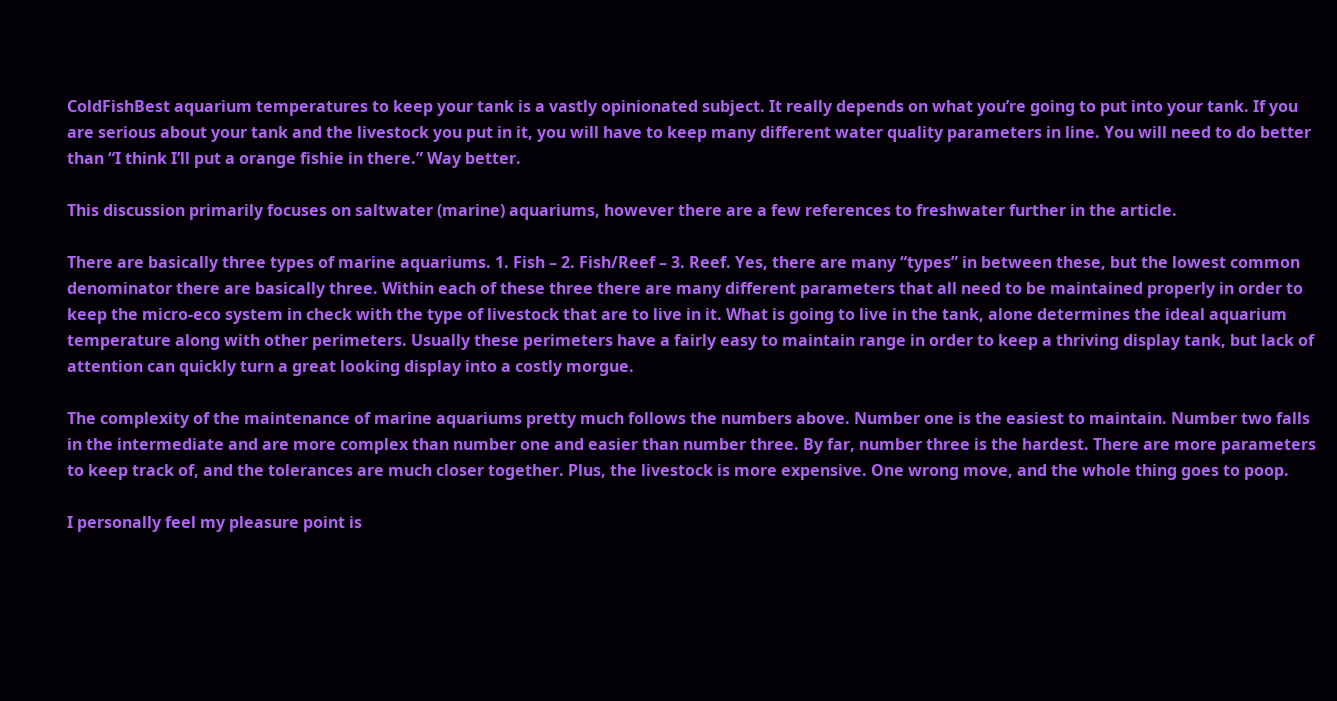ColdFishBest aquarium temperatures to keep your tank is a vastly opinionated subject. It really depends on what you’re going to put into your tank. If you are serious about your tank and the livestock you put in it, you will have to keep many different water quality parameters in line. You will need to do better than “I think I’ll put a orange fishie in there.” Way better.

This discussion primarily focuses on saltwater (marine) aquariums, however there are a few references to freshwater further in the article.

There are basically three types of marine aquariums. 1. Fish – 2. Fish/Reef – 3. Reef. Yes, there are many “types” in between these, but the lowest common denominator there are basically three. Within each of these three there are many different parameters that all need to be maintained properly in order to keep the micro-eco system in check with the type of livestock that are to live in it. What is going to live in the tank, alone determines the ideal aquarium temperature along with other perimeters. Usually these perimeters have a fairly easy to maintain range in order to keep a thriving display tank, but lack of attention can quickly turn a great looking display into a costly morgue.

The complexity of the maintenance of marine aquariums pretty much follows the numbers above. Number one is the easiest to maintain. Number two falls in the intermediate and are more complex than number one and easier than number three. By far, number three is the hardest. There are more parameters to keep track of, and the tolerances are much closer together. Plus, the livestock is more expensive. One wrong move, and the whole thing goes to poop.

I personally feel my pleasure point is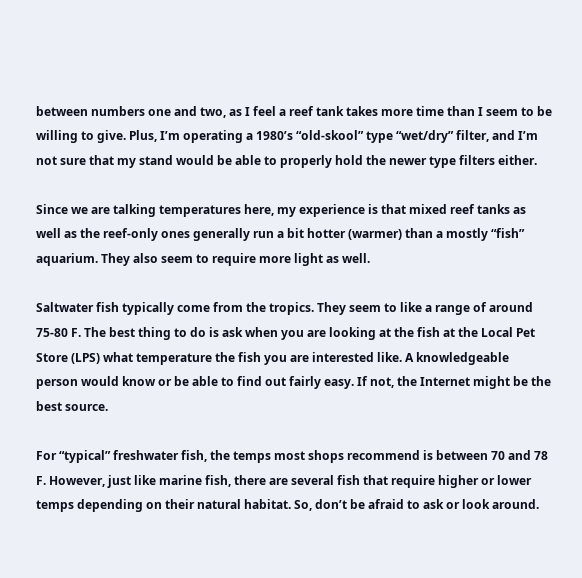between numbers one and two, as I feel a reef tank takes more time than I seem to be willing to give. Plus, I’m operating a 1980’s “old-skool” type “wet/dry” filter, and I’m not sure that my stand would be able to properly hold the newer type filters either.

Since we are talking temperatures here, my experience is that mixed reef tanks as well as the reef-only ones generally run a bit hotter (warmer) than a mostly “fish” aquarium. They also seem to require more light as well.

Saltwater fish typically come from the tropics. They seem to like a range of around 75-80 F. The best thing to do is ask when you are looking at the fish at the Local Pet Store (LPS) what temperature the fish you are interested like. A knowledgeable person would know or be able to find out fairly easy. If not, the Internet might be the best source.

For “typical” freshwater fish, the temps most shops recommend is between 70 and 78 F. However, just like marine fish, there are several fish that require higher or lower temps depending on their natural habitat. So, don’t be afraid to ask or look around.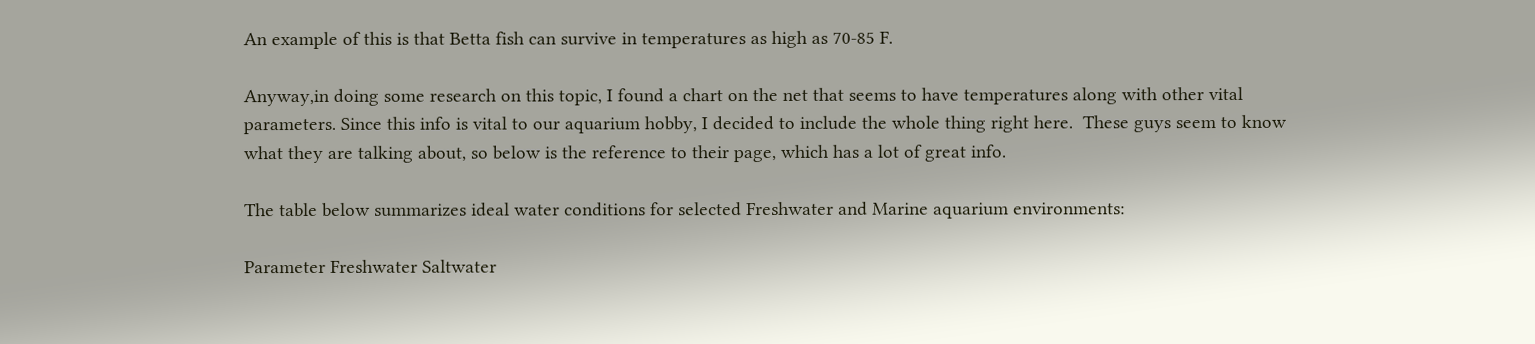An example of this is that Betta fish can survive in temperatures as high as 70-85 F.

Anyway,in doing some research on this topic, I found a chart on the net that seems to have temperatures along with other vital parameters. Since this info is vital to our aquarium hobby, I decided to include the whole thing right here.  These guys seem to know what they are talking about, so below is the reference to their page, which has a lot of great info.

The table below summarizes ideal water conditions for selected Freshwater and Marine aquarium environments:

Parameter Freshwater Saltwater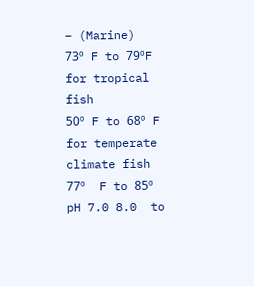– (Marine)
73º F to 79ºF for tropical fish
50º F to 68º F for temperate climate fish
77º  F to 85º
pH 7.0 8.0  to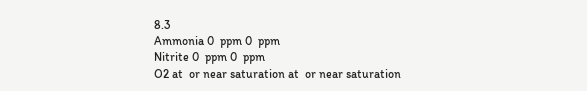8.3
Ammonia 0  ppm 0  ppm
Nitrite 0  ppm 0  ppm
O2 at  or near saturation at  or near saturation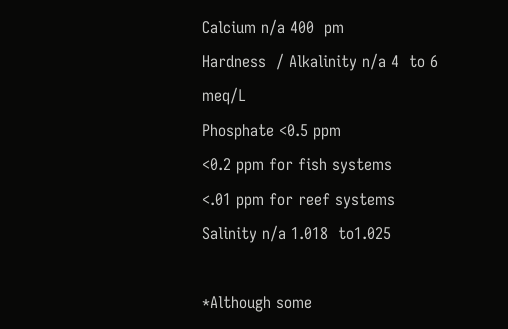Calcium n/a 400  pm
Hardness  / Alkalinity n/a 4  to 6 meq/L
Phosphate <0.5 ppm
<0.2 ppm for fish systems
<.01 ppm for reef systems
Salinity n/a 1.018  to1.025

*Although some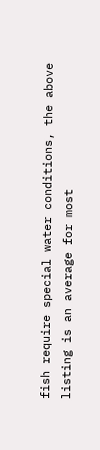fish require special water conditions, the above listing is an average for most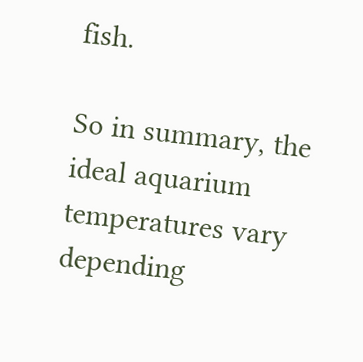fish.

So in summary, the ideal aquarium temperatures vary depending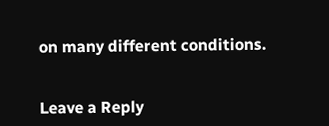on many different conditions.


Leave a Reply